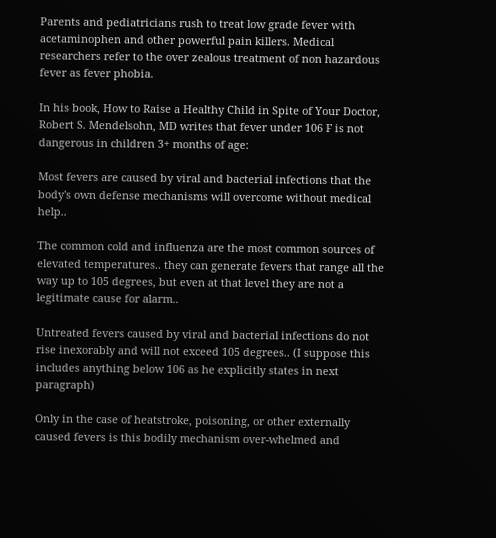Parents and pediatricians rush to treat low grade fever with acetaminophen and other powerful pain killers. Medical researchers refer to the over zealous treatment of non hazardous fever as fever phobia.

In his book, How to Raise a Healthy Child in Spite of Your Doctor, Robert S. Mendelsohn, MD writes that fever under 106 F is not dangerous in children 3+ months of age:

Most fevers are caused by viral and bacterial infections that the body's own defense mechanisms will overcome without medical help..

The common cold and influenza are the most common sources of elevated temperatures.. they can generate fevers that range all the way up to 105 degrees, but even at that level they are not a legitimate cause for alarm..

Untreated fevers caused by viral and bacterial infections do not rise inexorably and will not exceed 105 degrees.. (I suppose this includes anything below 106 as he explicitly states in next paragraph)

Only in the case of heatstroke, poisoning, or other externally caused fevers is this bodily mechanism over-whelmed and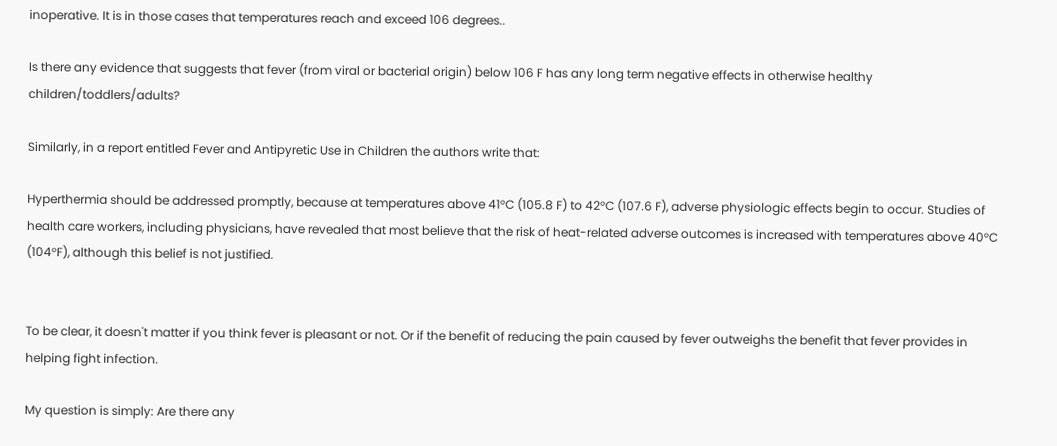inoperative. It is in those cases that temperatures reach and exceed 106 degrees..

Is there any evidence that suggests that fever (from viral or bacterial origin) below 106 F has any long term negative effects in otherwise healthy children/toddlers/adults?

Similarly, in a report entitled Fever and Antipyretic Use in Children the authors write that:

Hyperthermia should be addressed promptly, because at temperatures above 41°C (105.8 F) to 42°C (107.6 F), adverse physiologic effects begin to occur. Studies of health care workers, including physicians, have revealed that most believe that the risk of heat-related adverse outcomes is increased with temperatures above 40°C (104°F), although this belief is not justified.


To be clear, it doesn't matter if you think fever is pleasant or not. Or if the benefit of reducing the pain caused by fever outweighs the benefit that fever provides in helping fight infection.

My question is simply: Are there any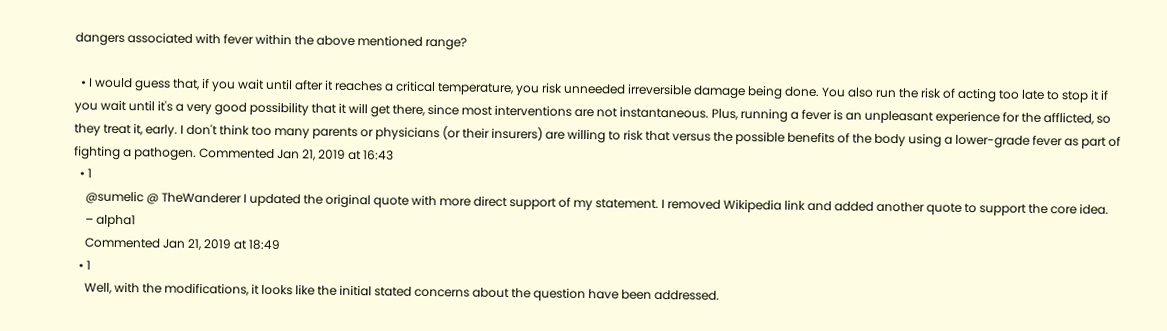dangers associated with fever within the above mentioned range?

  • I would guess that, if you wait until after it reaches a critical temperature, you risk unneeded irreversible damage being done. You also run the risk of acting too late to stop it if you wait until it's a very good possibility that it will get there, since most interventions are not instantaneous. Plus, running a fever is an unpleasant experience for the afflicted, so they treat it, early. I don't think too many parents or physicians (or their insurers) are willing to risk that versus the possible benefits of the body using a lower-grade fever as part of fighting a pathogen. Commented Jan 21, 2019 at 16:43
  • 1
    @sumelic @ TheWanderer I updated the original quote with more direct support of my statement. I removed Wikipedia link and added another quote to support the core idea.
    – alpha1
    Commented Jan 21, 2019 at 18:49
  • 1
    Well, with the modifications, it looks like the initial stated concerns about the question have been addressed.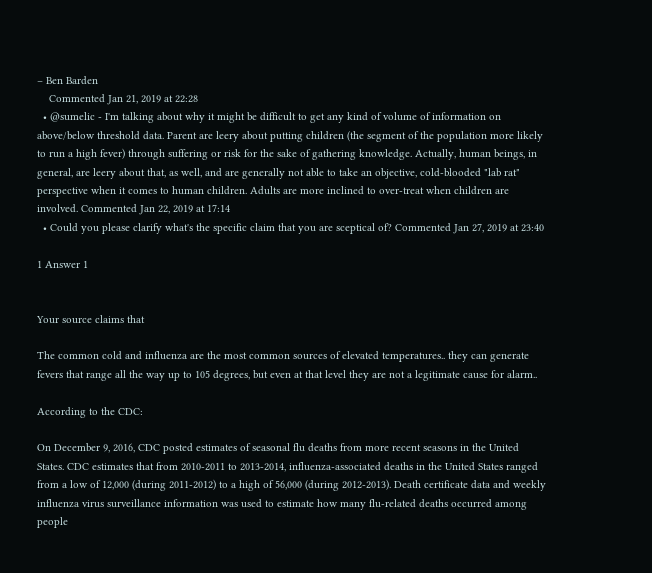– Ben Barden
    Commented Jan 21, 2019 at 22:28
  • @sumelic - I'm talking about why it might be difficult to get any kind of volume of information on above/below threshold data. Parent are leery about putting children (the segment of the population more likely to run a high fever) through suffering or risk for the sake of gathering knowledge. Actually, human beings, in general, are leery about that, as well, and are generally not able to take an objective, cold-blooded "lab rat" perspective when it comes to human children. Adults are more inclined to over-treat when children are involved. Commented Jan 22, 2019 at 17:14
  • Could you please clarify what's the specific claim that you are sceptical of? Commented Jan 27, 2019 at 23:40

1 Answer 1


Your source claims that

The common cold and influenza are the most common sources of elevated temperatures.. they can generate fevers that range all the way up to 105 degrees, but even at that level they are not a legitimate cause for alarm..

According to the CDC:

On December 9, 2016, CDC posted estimates of seasonal flu deaths from more recent seasons in the United States. CDC estimates that from 2010-2011 to 2013-2014, influenza-associated deaths in the United States ranged from a low of 12,000 (during 2011-2012) to a high of 56,000 (during 2012-2013). Death certificate data and weekly influenza virus surveillance information was used to estimate how many flu-related deaths occurred among people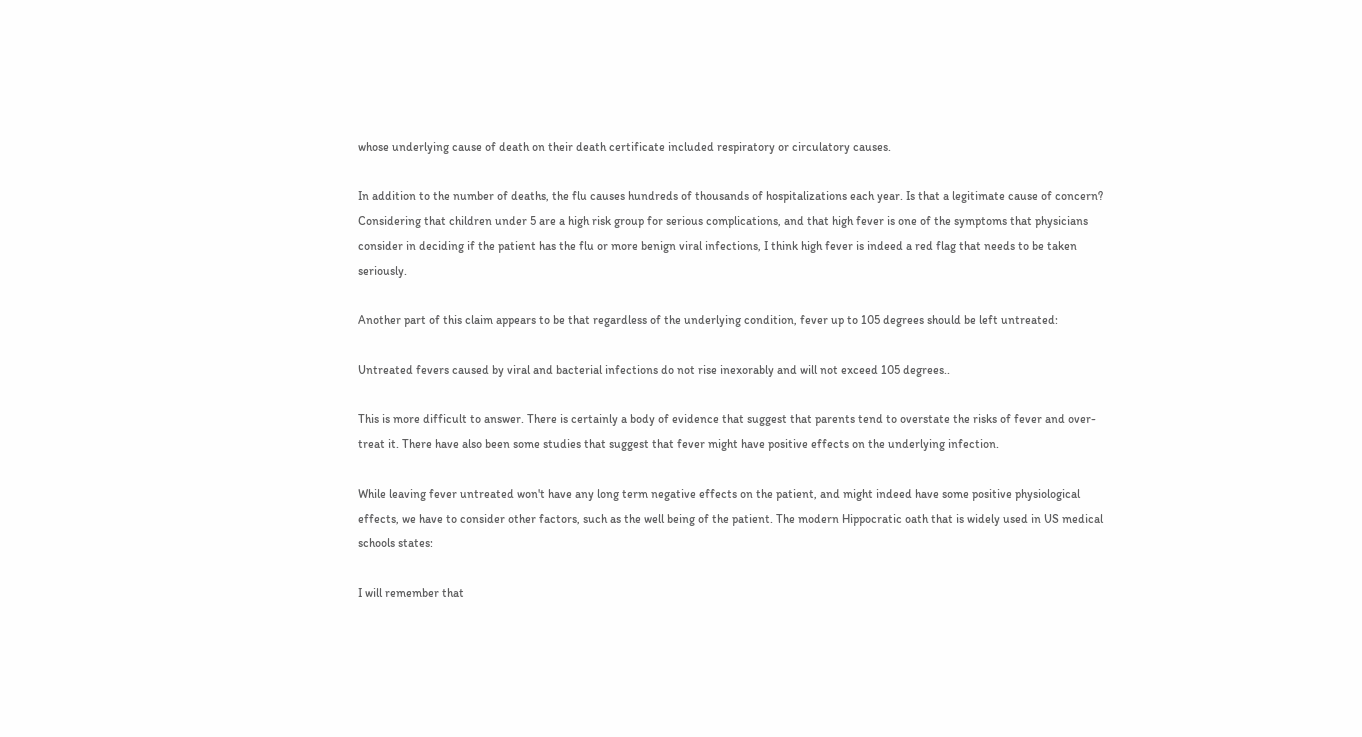whose underlying cause of death on their death certificate included respiratory or circulatory causes.

In addition to the number of deaths, the flu causes hundreds of thousands of hospitalizations each year. Is that a legitimate cause of concern? Considering that children under 5 are a high risk group for serious complications, and that high fever is one of the symptoms that physicians consider in deciding if the patient has the flu or more benign viral infections, I think high fever is indeed a red flag that needs to be taken seriously.

Another part of this claim appears to be that regardless of the underlying condition, fever up to 105 degrees should be left untreated:

Untreated fevers caused by viral and bacterial infections do not rise inexorably and will not exceed 105 degrees..

This is more difficult to answer. There is certainly a body of evidence that suggest that parents tend to overstate the risks of fever and over-treat it. There have also been some studies that suggest that fever might have positive effects on the underlying infection.

While leaving fever untreated won't have any long term negative effects on the patient, and might indeed have some positive physiological effects, we have to consider other factors, such as the well being of the patient. The modern Hippocratic oath that is widely used in US medical schools states:

I will remember that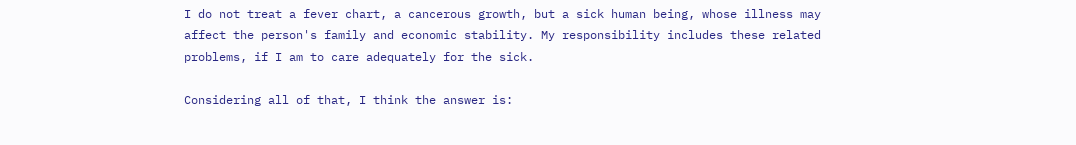I do not treat a fever chart, a cancerous growth, but a sick human being, whose illness may affect the person's family and economic stability. My responsibility includes these related problems, if I am to care adequately for the sick.

Considering all of that, I think the answer is: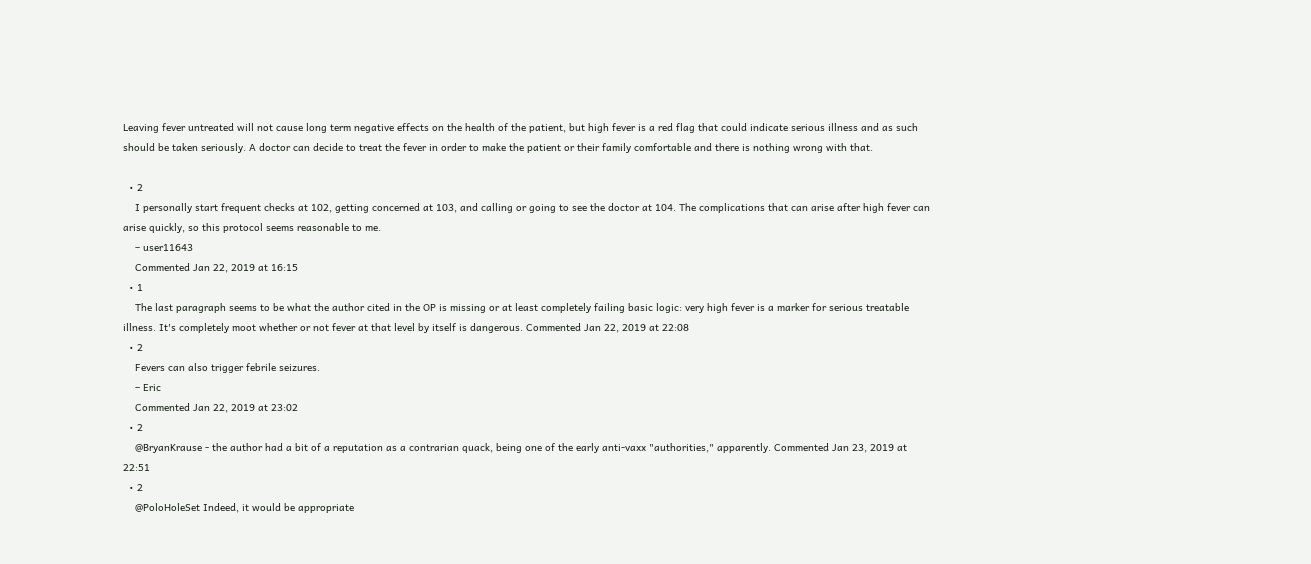Leaving fever untreated will not cause long term negative effects on the health of the patient, but high fever is a red flag that could indicate serious illness and as such should be taken seriously. A doctor can decide to treat the fever in order to make the patient or their family comfortable and there is nothing wrong with that.

  • 2
    I personally start frequent checks at 102, getting concerned at 103, and calling or going to see the doctor at 104. The complications that can arise after high fever can arise quickly, so this protocol seems reasonable to me.
    – user11643
    Commented Jan 22, 2019 at 16:15
  • 1
    The last paragraph seems to be what the author cited in the OP is missing or at least completely failing basic logic: very high fever is a marker for serious treatable illness. It's completely moot whether or not fever at that level by itself is dangerous. Commented Jan 22, 2019 at 22:08
  • 2
    Fevers can also trigger febrile seizures.
    – Eric
    Commented Jan 22, 2019 at 23:02
  • 2
    @BryanKrause - the author had a bit of a reputation as a contrarian quack, being one of the early anti-vaxx "authorities," apparently. Commented Jan 23, 2019 at 22:51
  • 2
    @PoloHoleSet Indeed, it would be appropriate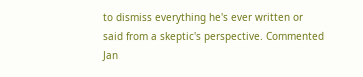to dismiss everything he's ever written or said from a skeptic's perspective. Commented Jan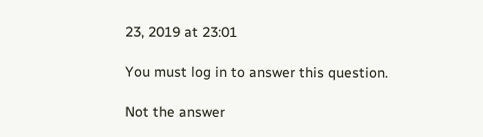23, 2019 at 23:01

You must log in to answer this question.

Not the answer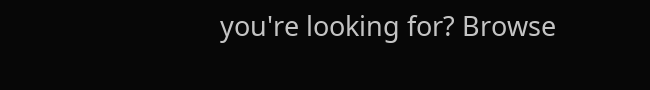you're looking for? Browse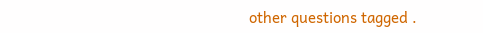other questions tagged .